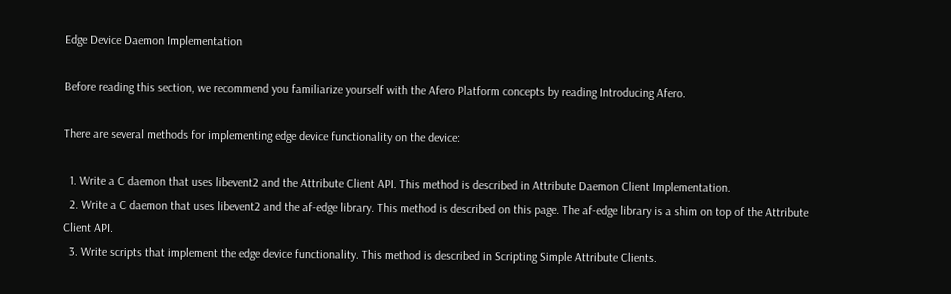Edge Device Daemon Implementation

Before reading this section, we recommend you familiarize yourself with the Afero Platform concepts by reading Introducing Afero.

There are several methods for implementing edge device functionality on the device:

  1. Write a C daemon that uses libevent2 and the Attribute Client API. This method is described in Attribute Daemon Client Implementation.
  2. Write a C daemon that uses libevent2 and the af-edge library. This method is described on this page. The af-edge library is a shim on top of the Attribute Client API.
  3. Write scripts that implement the edge device functionality. This method is described in Scripting Simple Attribute Clients.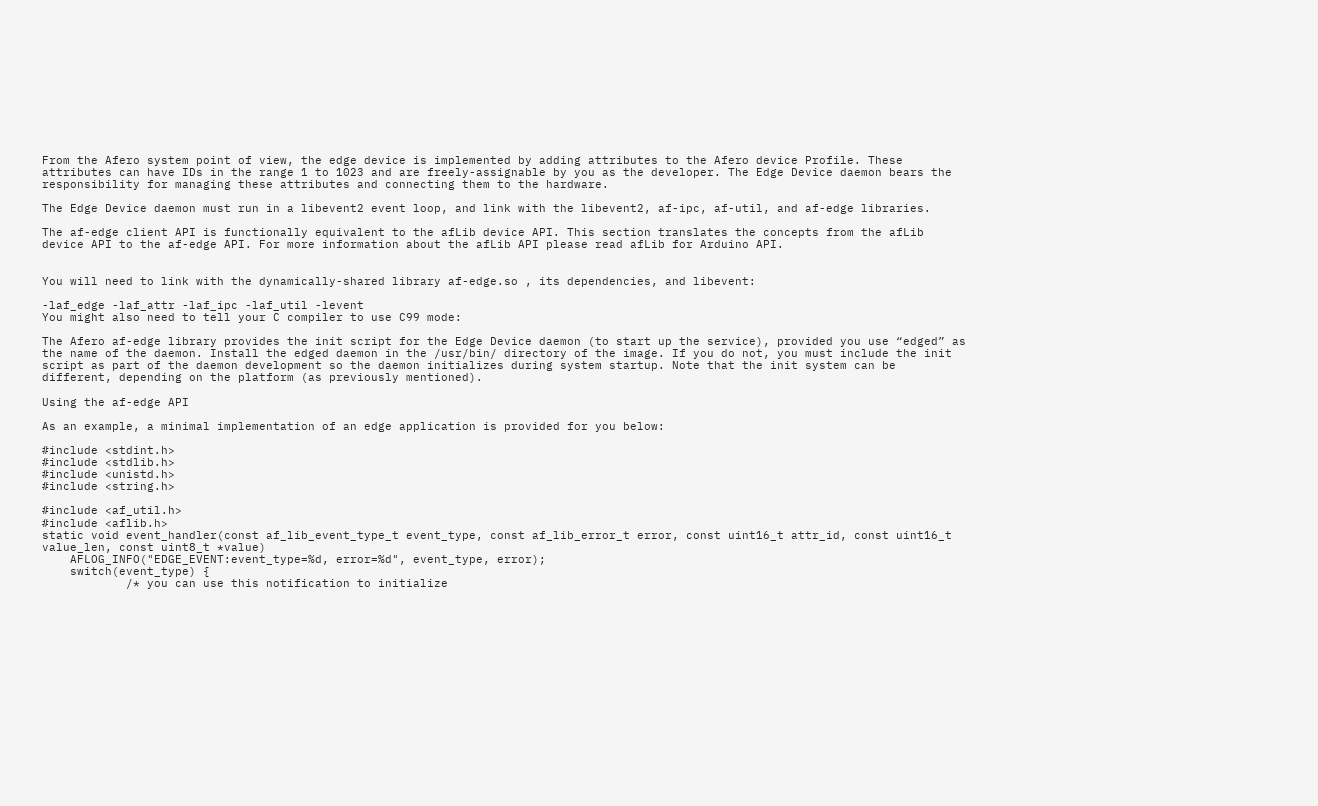From the Afero system point of view, the edge device is implemented by adding attributes to the Afero device Profile. These attributes can have IDs in the range 1 to 1023 and are freely-assignable by you as the developer. The Edge Device daemon bears the responsibility for managing these attributes and connecting them to the hardware.

The Edge Device daemon must run in a libevent2 event loop, and link with the libevent2, af-ipc, af-util, and af-edge libraries.

The af-edge client API is functionally equivalent to the afLib device API. This section translates the concepts from the afLib device API to the af-edge API. For more information about the afLib API please read afLib for Arduino API.


You will need to link with the dynamically-shared library af-edge.so , its dependencies, and libevent:

-laf_edge -laf_attr -laf_ipc -laf_util -levent
You might also need to tell your C compiler to use C99 mode:

The Afero af-edge library provides the init script for the Edge Device daemon (to start up the service), provided you use “edged” as the name of the daemon. Install the edged daemon in the /usr/bin/ directory of the image. If you do not, you must include the init script as part of the daemon development so the daemon initializes during system startup. Note that the init system can be different, depending on the platform (as previously mentioned).

Using the af-edge API

As an example, a minimal implementation of an edge application is provided for you below:

#include <stdint.h>
#include <stdlib.h>
#include <unistd.h>
#include <string.h>

#include <af_util.h>
#include <aflib.h>
static void event_handler(const af_lib_event_type_t event_type, const af_lib_error_t error, const uint16_t attr_id, const uint16_t value_len, const uint8_t *value)
    AFLOG_INFO("EDGE_EVENT:event_type=%d, error=%d", event_type, error);
    switch(event_type) {
            /* you can use this notification to initialize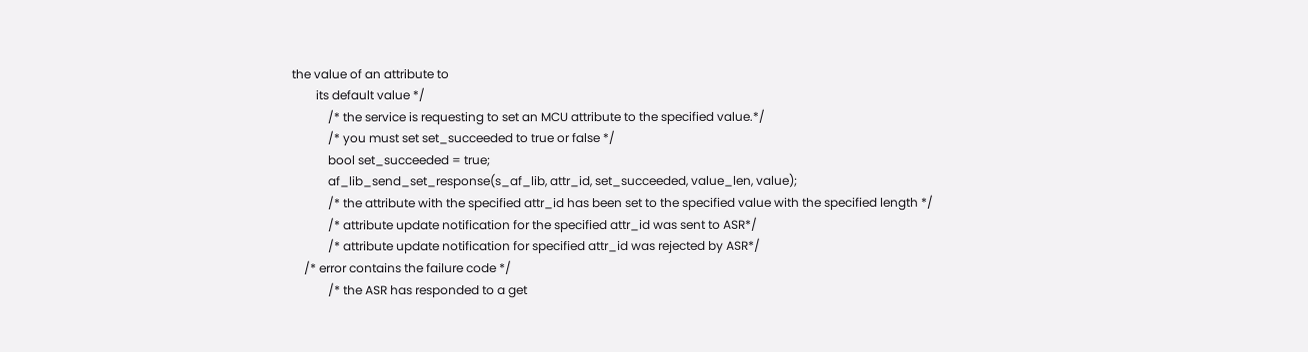the value of an attribute to
        its default value */
            /* the service is requesting to set an MCU attribute to the specified value.*/
            /* you must set set_succeeded to true or false */
            bool set_succeeded = true;
            af_lib_send_set_response(s_af_lib, attr_id, set_succeeded, value_len, value);
            /* the attribute with the specified attr_id has been set to the specified value with the specified length */
            /* attribute update notification for the specified attr_id was sent to ASR*/
            /* attribute update notification for specified attr_id was rejected by ASR*/
    /* error contains the failure code */
            /* the ASR has responded to a get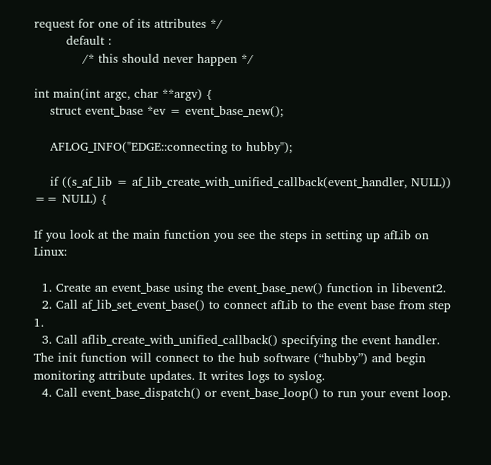request for one of its attributes */
        default :
            /* this should never happen */

int main(int argc, char **argv) {
    struct event_base *ev = event_base_new();

    AFLOG_INFO("EDGE::connecting to hubby");

    if ((s_af_lib = af_lib_create_with_unified_callback(event_handler, NULL)) == NULL) {

If you look at the main function you see the steps in setting up afLib on Linux:

  1. Create an event_base using the event_base_new() function in libevent2.
  2. Call af_lib_set_event_base() to connect afLib to the event base from step 1.
  3. Call aflib_create_with_unified_callback() specifying the event handler. The init function will connect to the hub software (“hubby”) and begin monitoring attribute updates. It writes logs to syslog.
  4. Call event_base_dispatch() or event_base_loop() to run your event loop.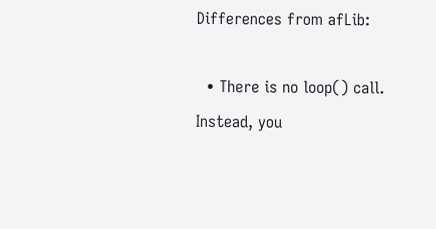Differences from afLib:

  • There is no loop() call. Instead, you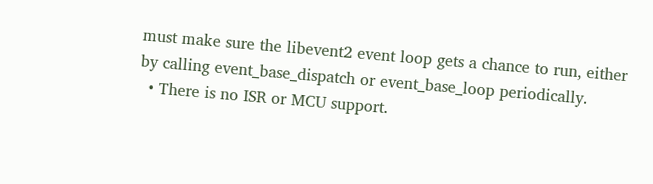must make sure the libevent2 event loop gets a chance to run, either by calling event_base_dispatch or event_base_loop periodically.
  • There is no ISR or MCU support.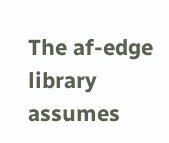The af-edge library assumes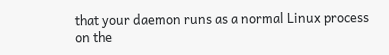that your daemon runs as a normal Linux process on the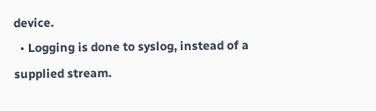device.
  • Logging is done to syslog, instead of a supplied stream.